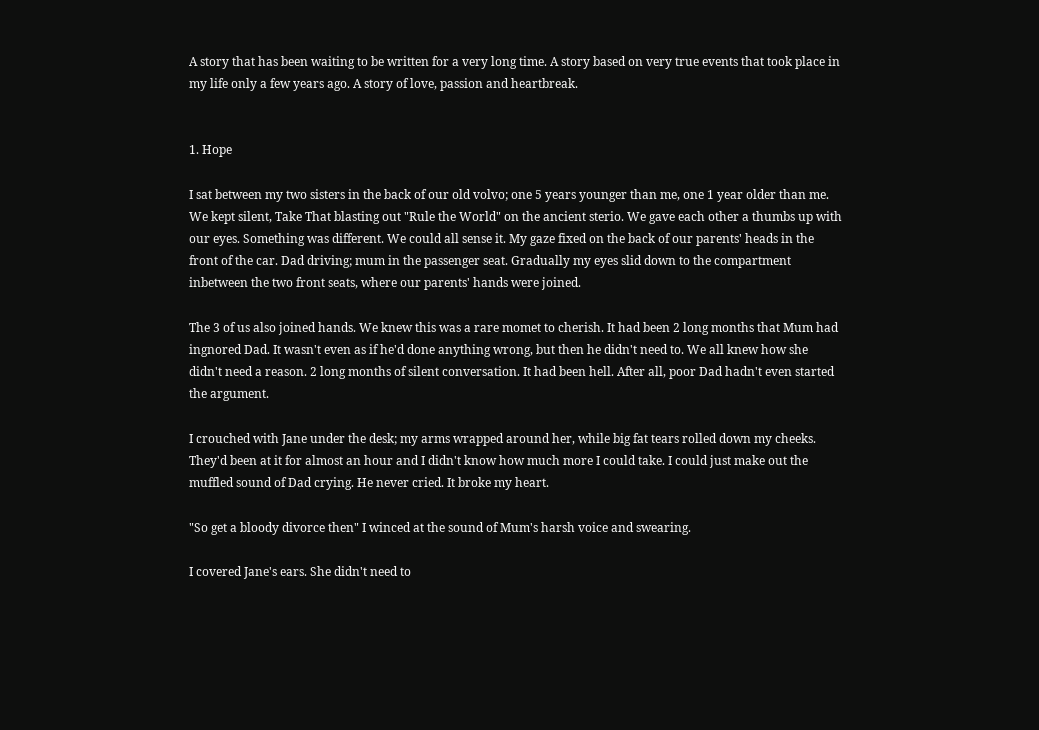A story that has been waiting to be written for a very long time. A story based on very true events that took place in my life only a few years ago. A story of love, passion and heartbreak.


1. Hope

I sat between my two sisters in the back of our old volvo; one 5 years younger than me, one 1 year older than me. We kept silent, Take That blasting out "Rule the World" on the ancient sterio. We gave each other a thumbs up with our eyes. Something was different. We could all sense it. My gaze fixed on the back of our parents' heads in the front of the car. Dad driving; mum in the passenger seat. Gradually my eyes slid down to the compartment inbetween the two front seats, where our parents' hands were joined.

The 3 of us also joined hands. We knew this was a rare momet to cherish. It had been 2 long months that Mum had ingnored Dad. It wasn't even as if he'd done anything wrong, but then he didn't need to. We all knew how she didn't need a reason. 2 long months of silent conversation. It had been hell. After all, poor Dad hadn't even started the argument.

I crouched with Jane under the desk; my arms wrapped around her, while big fat tears rolled down my cheeks. They'd been at it for almost an hour and I didn't know how much more I could take. I could just make out the muffled sound of Dad crying. He never cried. It broke my heart.

"So get a bloody divorce then" I winced at the sound of Mum's harsh voice and swearing.

I covered Jane's ears. She didn't need to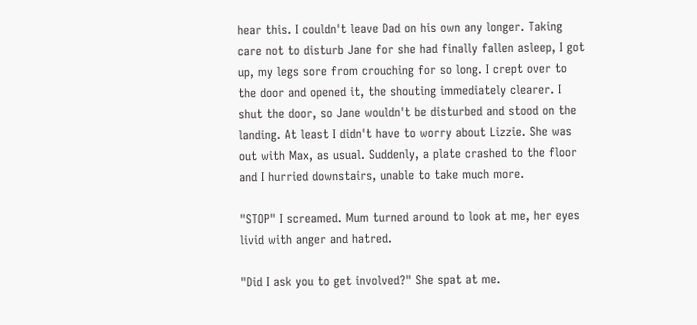hear this. I couldn't leave Dad on his own any longer. Taking care not to disturb Jane for she had finally fallen asleep, I got up, my legs sore from crouching for so long. I crept over to the door and opened it, the shouting immediately clearer. I shut the door, so Jane wouldn't be disturbed and stood on the landing. At least I didn't have to worry about Lizzie. She was out with Max, as usual. Suddenly, a plate crashed to the floor and I hurried downstairs, unable to take much more.

"STOP" I screamed. Mum turned around to look at me, her eyes livid with anger and hatred.

"Did I ask you to get involved?" She spat at me.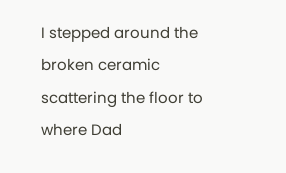I stepped around the broken ceramic scattering the floor to where Dad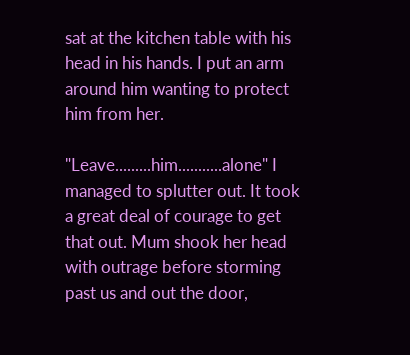sat at the kitchen table with his head in his hands. I put an arm around him wanting to protect him from her.

"Leave.........him...........alone" I managed to splutter out. It took a great deal of courage to get that out. Mum shook her head with outrage before storming past us and out the door,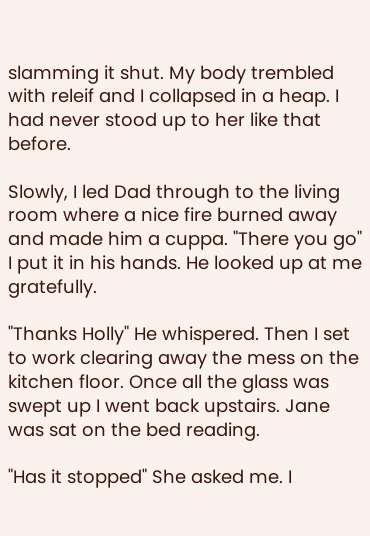slamming it shut. My body trembled with releif and I collapsed in a heap. I had never stood up to her like that before.

Slowly, I led Dad through to the living room where a nice fire burned away and made him a cuppa. "There you go" I put it in his hands. He looked up at me gratefully.

"Thanks Holly" He whispered. Then I set to work clearing away the mess on the kitchen floor. Once all the glass was swept up I went back upstairs. Jane was sat on the bed reading.

"Has it stopped" She asked me. I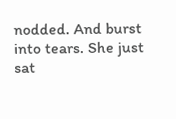nodded. And burst into tears. She just sat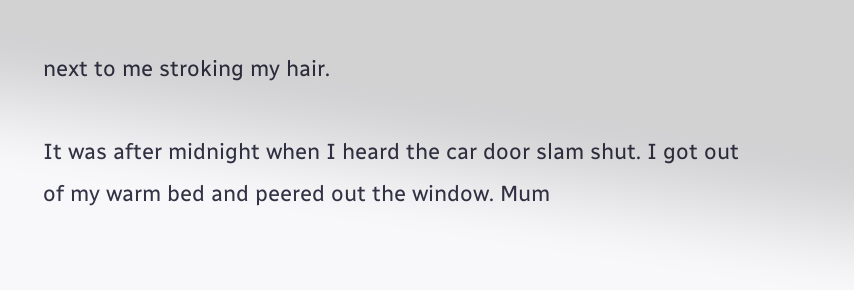next to me stroking my hair.

It was after midnight when I heard the car door slam shut. I got out of my warm bed and peered out the window. Mum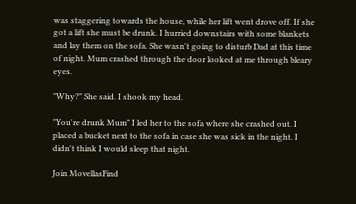was staggering towards the house, while her lift went drove off. If she got a lift she must be drunk. I hurried downstairs with some blankets and lay them on the sofa. She wasn't going to disturb Dad at this time of night. Mum crashed through the door looked at me through bleary eyes.

"Why?" She said. I shook my head.

"You're drunk Mum" I led her to the sofa where she crashed out. I placed a bucket next to the sofa in case she was sick in the night. I didn't think I would sleep that night.

Join MovellasFind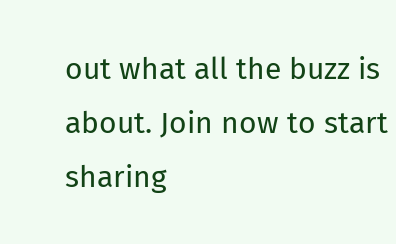out what all the buzz is about. Join now to start sharing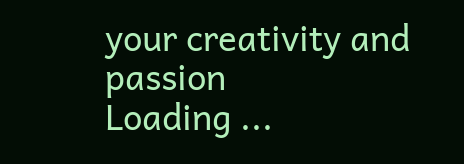your creativity and passion
Loading ...